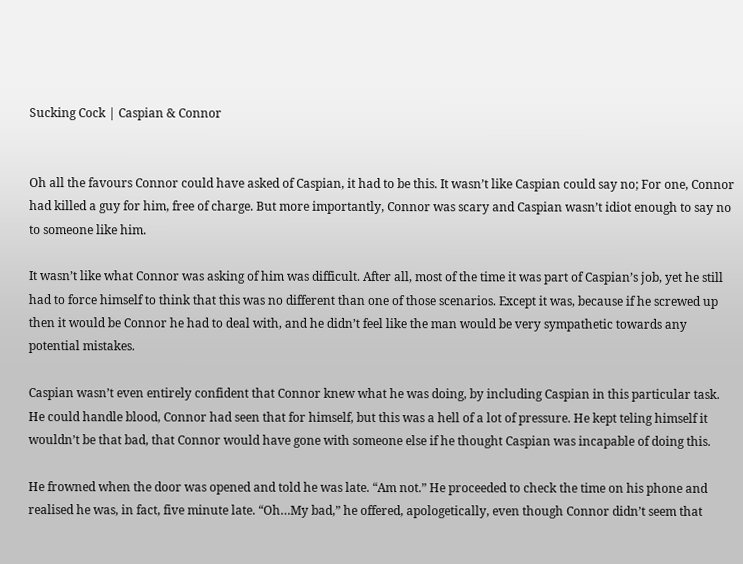Sucking Cock | Caspian & Connor


Oh all the favours Connor could have asked of Caspian, it had to be this. It wasn’t like Caspian could say no; For one, Connor had killed a guy for him, free of charge. But more importantly, Connor was scary and Caspian wasn’t idiot enough to say no to someone like him.

It wasn’t like what Connor was asking of him was difficult. After all, most of the time it was part of Caspian’s job, yet he still had to force himself to think that this was no different than one of those scenarios. Except it was, because if he screwed up then it would be Connor he had to deal with, and he didn’t feel like the man would be very sympathetic towards any potential mistakes.

Caspian wasn’t even entirely confident that Connor knew what he was doing, by including Caspian in this particular task. He could handle blood, Connor had seen that for himself, but this was a hell of a lot of pressure. He kept teling himself it wouldn’t be that bad, that Connor would have gone with someone else if he thought Caspian was incapable of doing this.

He frowned when the door was opened and told he was late. “Am not.” He proceeded to check the time on his phone and realised he was, in fact, five minute late. “Oh…My bad,” he offered, apologetically, even though Connor didn’t seem that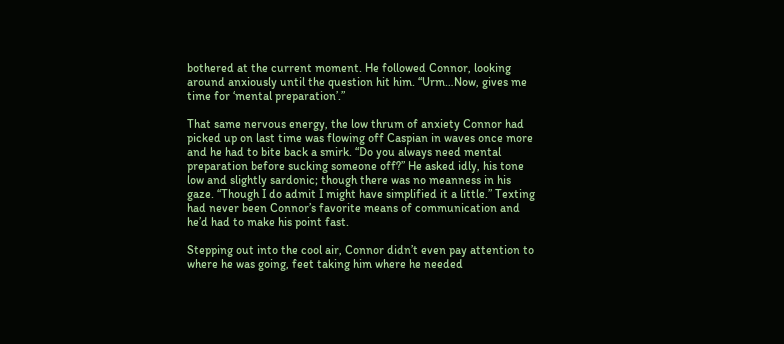bothered at the current moment. He followed Connor, looking around anxiously until the question hit him. “Urm…Now, gives me time for ‘mental preparation’.”

That same nervous energy, the low thrum of anxiety Connor had picked up on last time was flowing off Caspian in waves once more and he had to bite back a smirk. “Do you always need mental preparation before sucking someone off?” He asked idly, his tone low and slightly sardonic; though there was no meanness in his gaze. “Though I do admit I might have simplified it a little.” Texting had never been Connor’s favorite means of communication and he’d had to make his point fast.

Stepping out into the cool air, Connor didn’t even pay attention to where he was going, feet taking him where he needed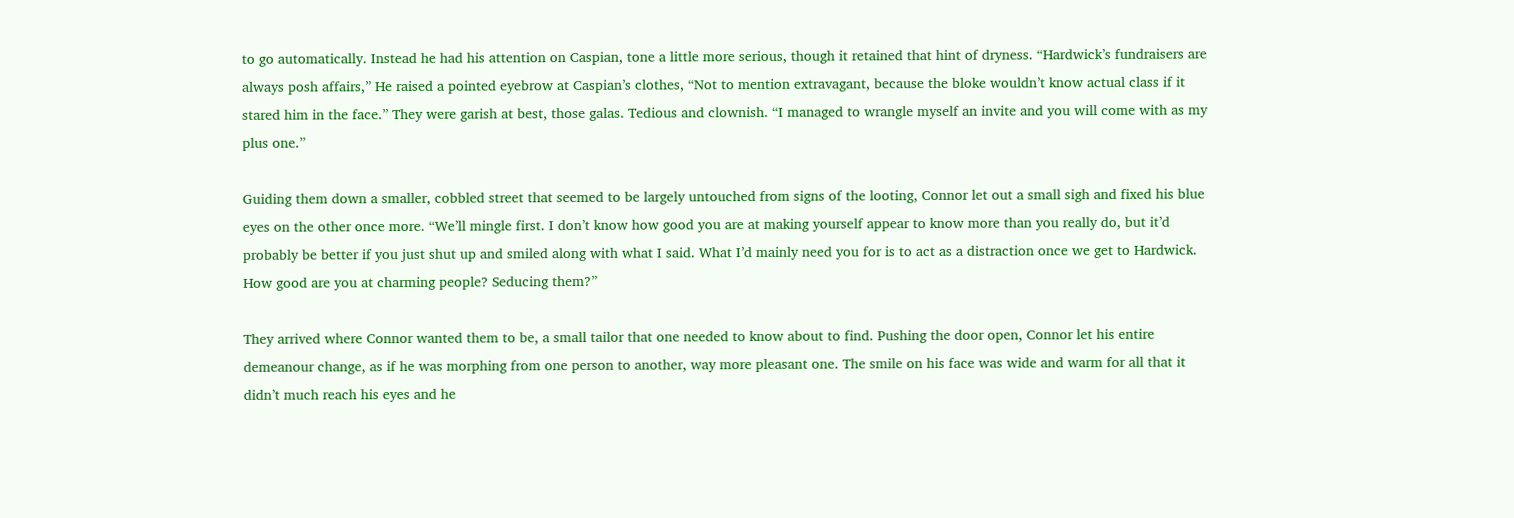to go automatically. Instead he had his attention on Caspian, tone a little more serious, though it retained that hint of dryness. “Hardwick’s fundraisers are always posh affairs,” He raised a pointed eyebrow at Caspian’s clothes, “Not to mention extravagant, because the bloke wouldn’t know actual class if it stared him in the face.” They were garish at best, those galas. Tedious and clownish. “I managed to wrangle myself an invite and you will come with as my plus one.”

Guiding them down a smaller, cobbled street that seemed to be largely untouched from signs of the looting, Connor let out a small sigh and fixed his blue eyes on the other once more. “We’ll mingle first. I don’t know how good you are at making yourself appear to know more than you really do, but it’d probably be better if you just shut up and smiled along with what I said. What I’d mainly need you for is to act as a distraction once we get to Hardwick. How good are you at charming people? Seducing them?”

They arrived where Connor wanted them to be, a small tailor that one needed to know about to find. Pushing the door open, Connor let his entire demeanour change, as if he was morphing from one person to another, way more pleasant one. The smile on his face was wide and warm for all that it didn’t much reach his eyes and he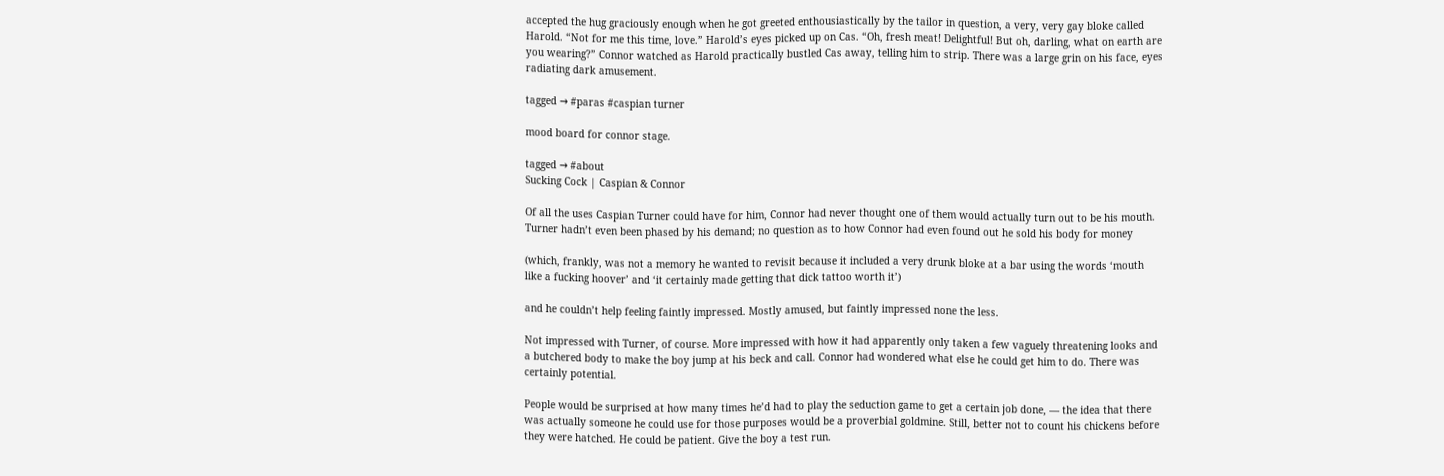accepted the hug graciously enough when he got greeted enthousiastically by the tailor in question, a very, very gay bloke called Harold. “Not for me this time, love.” Harold’s eyes picked up on Cas. “Oh, fresh meat! Delightful! But oh, darling, what on earth are you wearing?” Connor watched as Harold practically bustled Cas away, telling him to strip. There was a large grin on his face, eyes radiating dark amusement.

tagged → #paras #caspian turner

mood board for connor stage.

tagged → #about
Sucking Cock | Caspian & Connor

Of all the uses Caspian Turner could have for him, Connor had never thought one of them would actually turn out to be his mouth. Turner hadn’t even been phased by his demand; no question as to how Connor had even found out he sold his body for money

(which, frankly, was not a memory he wanted to revisit because it included a very drunk bloke at a bar using the words ‘mouth like a fucking hoover’ and ‘it certainly made getting that dick tattoo worth it’)

and he couldn’t help feeling faintly impressed. Mostly amused, but faintly impressed none the less.

Not impressed with Turner, of course. More impressed with how it had apparently only taken a few vaguely threatening looks and a butchered body to make the boy jump at his beck and call. Connor had wondered what else he could get him to do. There was certainly potential.

People would be surprised at how many times he’d had to play the seduction game to get a certain job done, — the idea that there was actually someone he could use for those purposes would be a proverbial goldmine. Still, better not to count his chickens before they were hatched. He could be patient. Give the boy a test run.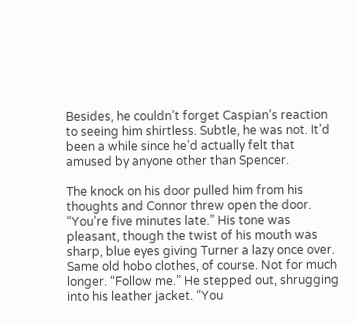Besides, he couldn’t forget Caspian’s reaction to seeing him shirtless. Subtle, he was not. It’d been a while since he’d actually felt that amused by anyone other than Spencer.

The knock on his door pulled him from his thoughts and Connor threw open the door. “You’re five minutes late.” His tone was pleasant, though the twist of his mouth was sharp, blue eyes giving Turner a lazy once over. Same old hobo clothes, of course. Not for much longer. “Follow me.” He stepped out, shrugging into his leather jacket. “You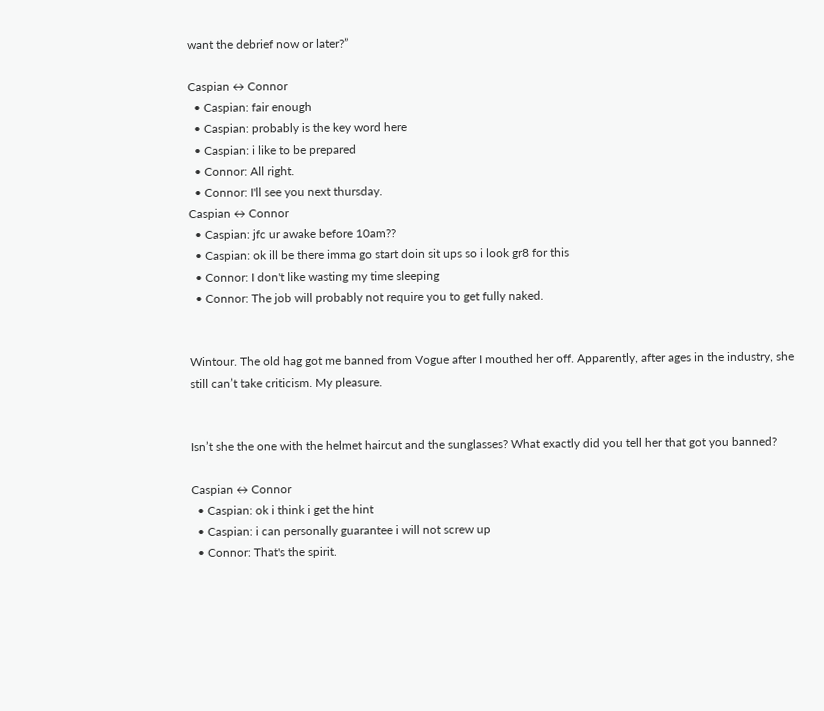want the debrief now or later?”

Caspian ↔ Connor
  • Caspian: fair enough
  • Caspian: probably is the key word here
  • Caspian: i like to be prepared
  • Connor: All right.
  • Connor: I'll see you next thursday.
Caspian ↔ Connor
  • Caspian: jfc ur awake before 10am??
  • Caspian: ok ill be there imma go start doin sit ups so i look gr8 for this
  • Connor: I don't like wasting my time sleeping
  • Connor: The job will probably not require you to get fully naked.


Wintour. The old hag got me banned from Vogue after I mouthed her off. Apparently, after ages in the industry, she still can’t take criticism. My pleasure.


Isn’t she the one with the helmet haircut and the sunglasses? What exactly did you tell her that got you banned?

Caspian ↔ Connor
  • Caspian: ok i think i get the hint
  • Caspian: i can personally guarantee i will not screw up
  • Connor: That's the spirit.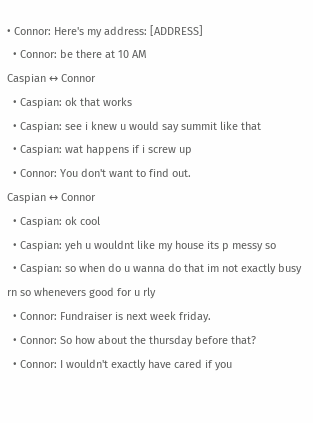• Connor: Here's my address: [ADDRESS]
  • Connor: be there at 10 AM
Caspian ↔ Connor
  • Caspian: ok that works
  • Caspian: see i knew u would say summit like that
  • Caspian: wat happens if i screw up
  • Connor: You don't want to find out.
Caspian ↔ Connor
  • Caspian: ok cool
  • Caspian: yeh u wouldnt like my house its p messy so
  • Caspian: so when do u wanna do that im not exactly busy rn so whenevers good for u rly
  • Connor: Fundraiser is next week friday.
  • Connor: So how about the thursday before that?
  • Connor: I wouldn't exactly have cared if you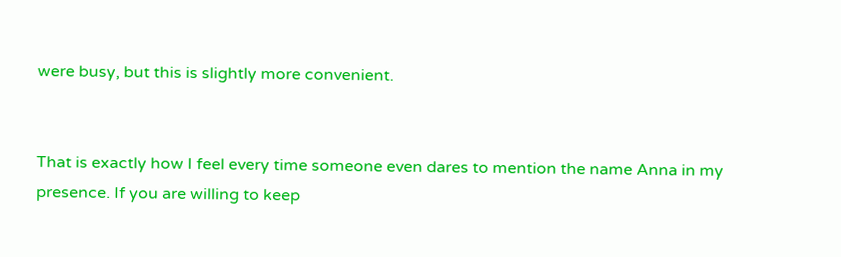were busy, but this is slightly more convenient.


That is exactly how I feel every time someone even dares to mention the name Anna in my presence. If you are willing to keep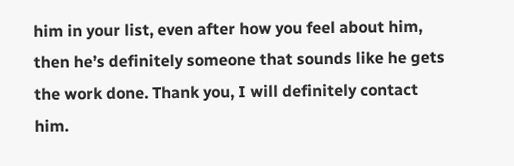him in your list, even after how you feel about him, then he’s definitely someone that sounds like he gets the work done. Thank you, I will definitely contact him.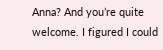Anna? And you’re quite welcome. I figured I could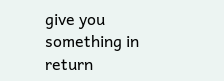give you something in return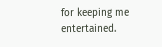for keeping me entertained.